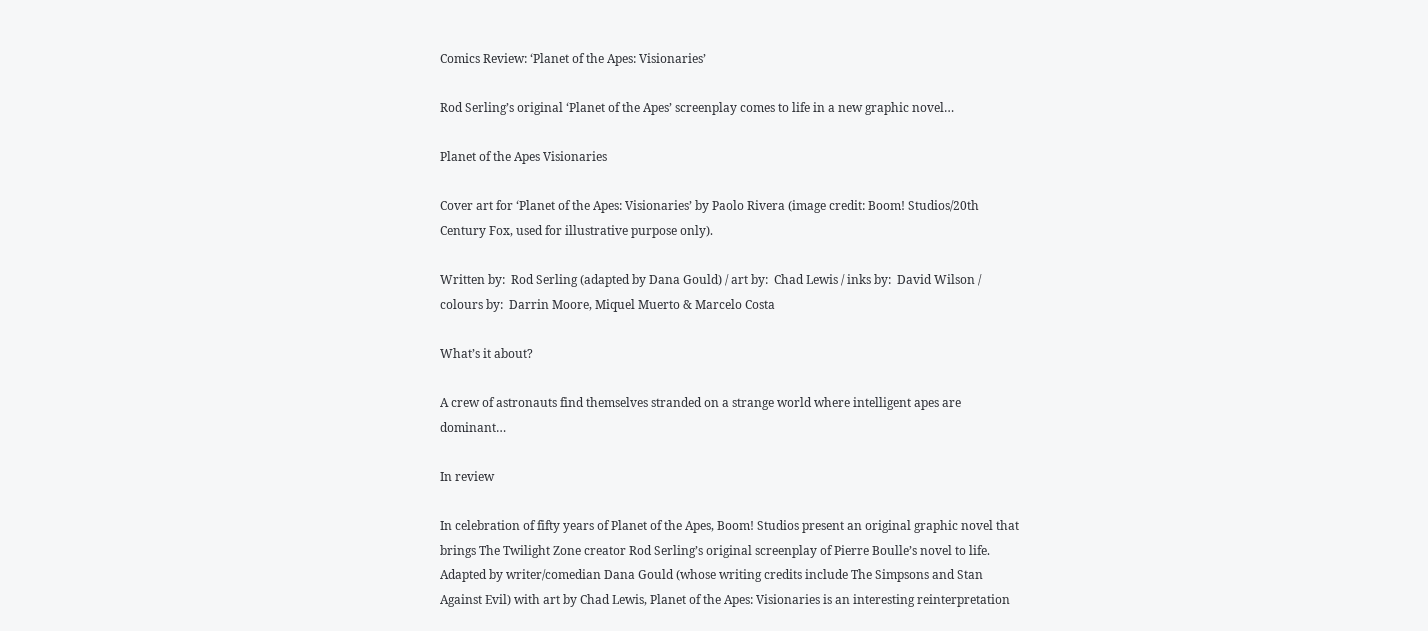Comics Review: ‘Planet of the Apes: Visionaries’

Rod Serling’s original ‘Planet of the Apes’ screenplay comes to life in a new graphic novel…

Planet of the Apes Visionaries

Cover art for ‘Planet of the Apes: Visionaries’ by Paolo Rivera (image credit: Boom! Studios/20th Century Fox, used for illustrative purpose only).

Written by:  Rod Serling (adapted by Dana Gould) / art by:  Chad Lewis / inks by:  David Wilson / colours by:  Darrin Moore, Miquel Muerto & Marcelo Costa

What’s it about?

A crew of astronauts find themselves stranded on a strange world where intelligent apes are dominant…

In review

In celebration of fifty years of Planet of the Apes, Boom! Studios present an original graphic novel that brings The Twilight Zone creator Rod Serling’s original screenplay of Pierre Boulle’s novel to life.  Adapted by writer/comedian Dana Gould (whose writing credits include The Simpsons and Stan Against Evil) with art by Chad Lewis, Planet of the Apes: Visionaries is an interesting reinterpretation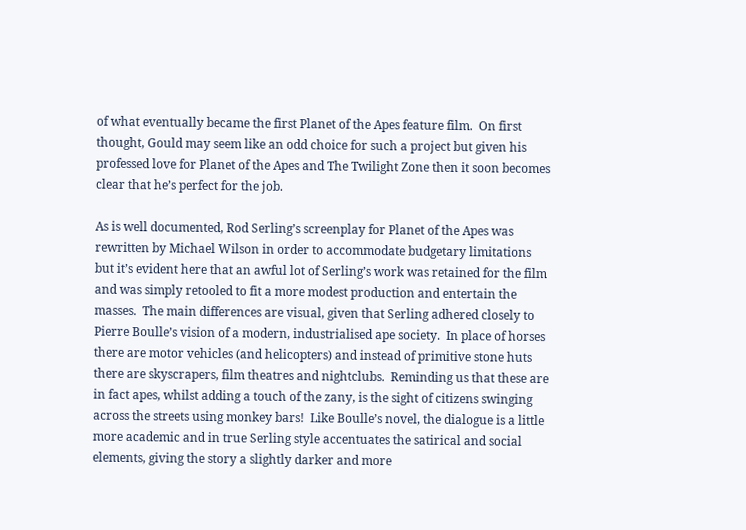of what eventually became the first Planet of the Apes feature film.  On first thought, Gould may seem like an odd choice for such a project but given his professed love for Planet of the Apes and The Twilight Zone then it soon becomes clear that he’s perfect for the job.

As is well documented, Rod Serling’s screenplay for Planet of the Apes was rewritten by Michael Wilson in order to accommodate budgetary limitations but it’s evident here that an awful lot of Serling’s work was retained for the film and was simply retooled to fit a more modest production and entertain the masses.  The main differences are visual, given that Serling adhered closely to Pierre Boulle’s vision of a modern, industrialised ape society.  In place of horses there are motor vehicles (and helicopters) and instead of primitive stone huts there are skyscrapers, film theatres and nightclubs.  Reminding us that these are in fact apes, whilst adding a touch of the zany, is the sight of citizens swinging across the streets using monkey bars!  Like Boulle’s novel, the dialogue is a little more academic and in true Serling style accentuates the satirical and social elements, giving the story a slightly darker and more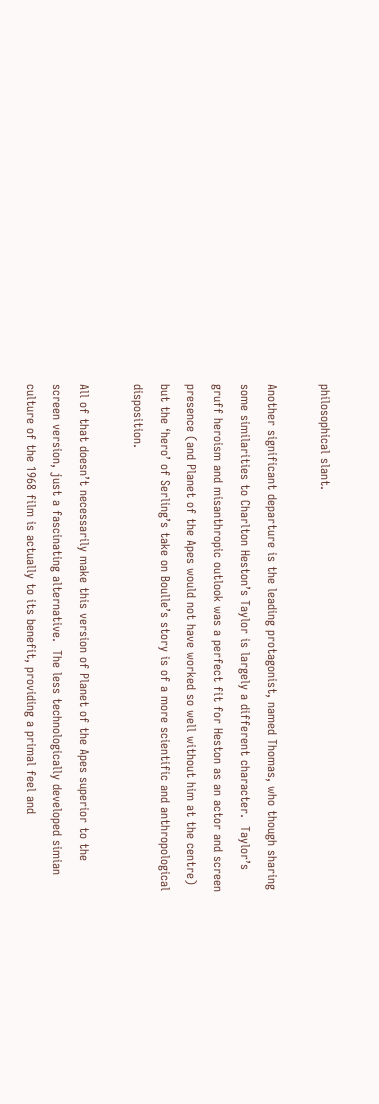philosophical slant.

Another significant departure is the leading protagonist, named Thomas, who though sharing some similarities to Charlton Heston’s Taylor is largely a different character.  Taylor’s gruff heroism and misanthropic outlook was a perfect fit for Heston as an actor and screen presence (and Planet of the Apes would not have worked so well without him at the centre) but the ‘hero’ of Serling’s take on Boulle’s story is of a more scientific and anthropological disposition.

All of that doesn’t necessarily make this version of Planet of the Apes superior to the screen version, just a fascinating alternative.  The less technologically developed simian culture of the 1968 film is actually to its benefit, providing a primal feel and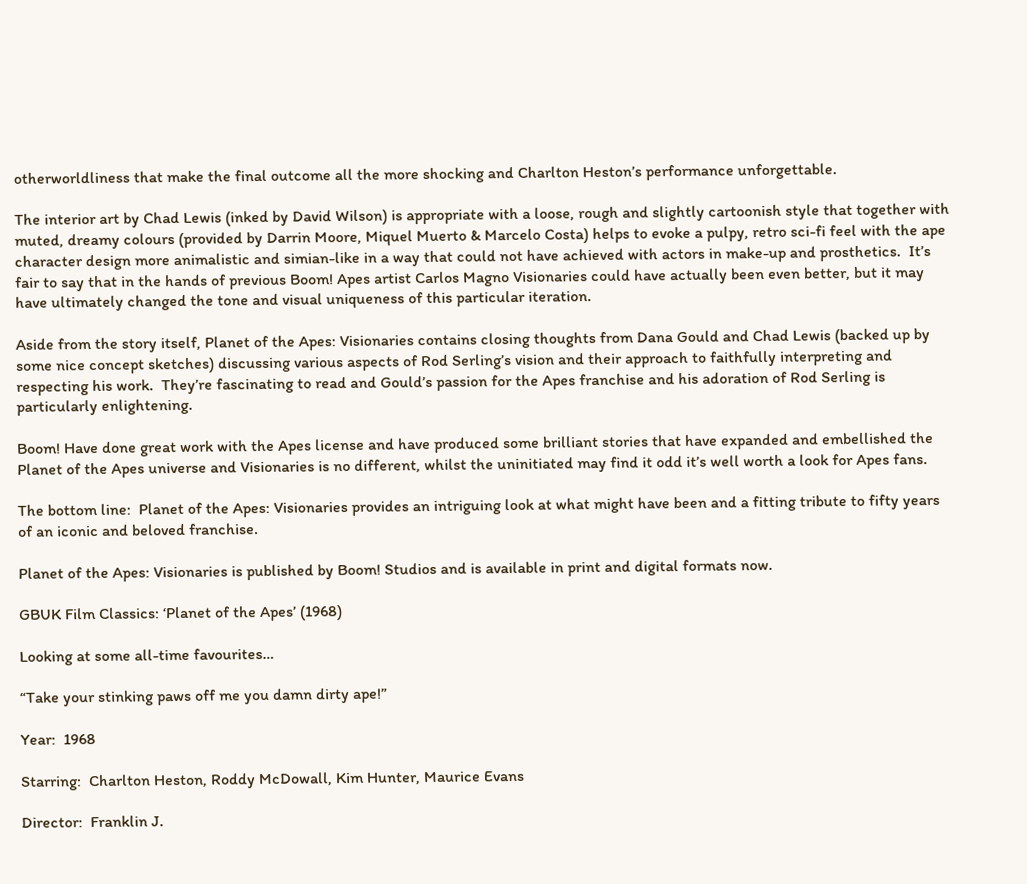otherworldliness that make the final outcome all the more shocking and Charlton Heston’s performance unforgettable.

The interior art by Chad Lewis (inked by David Wilson) is appropriate with a loose, rough and slightly cartoonish style that together with muted, dreamy colours (provided by Darrin Moore, Miquel Muerto & Marcelo Costa) helps to evoke a pulpy, retro sci-fi feel with the ape character design more animalistic and simian-like in a way that could not have achieved with actors in make-up and prosthetics.  It’s fair to say that in the hands of previous Boom! Apes artist Carlos Magno Visionaries could have actually been even better, but it may have ultimately changed the tone and visual uniqueness of this particular iteration.

Aside from the story itself, Planet of the Apes: Visionaries contains closing thoughts from Dana Gould and Chad Lewis (backed up by some nice concept sketches) discussing various aspects of Rod Serling’s vision and their approach to faithfully interpreting and respecting his work.  They’re fascinating to read and Gould’s passion for the Apes franchise and his adoration of Rod Serling is particularly enlightening.

Boom! Have done great work with the Apes license and have produced some brilliant stories that have expanded and embellished the Planet of the Apes universe and Visionaries is no different, whilst the uninitiated may find it odd it’s well worth a look for Apes fans.

The bottom line:  Planet of the Apes: Visionaries provides an intriguing look at what might have been and a fitting tribute to fifty years of an iconic and beloved franchise.

Planet of the Apes: Visionaries is published by Boom! Studios and is available in print and digital formats now.

GBUK Film Classics: ‘Planet of the Apes’ (1968)

Looking at some all-time favourites…

“Take your stinking paws off me you damn dirty ape!”

Year:  1968

Starring:  Charlton Heston, Roddy McDowall, Kim Hunter, Maurice Evans

Director:  Franklin J.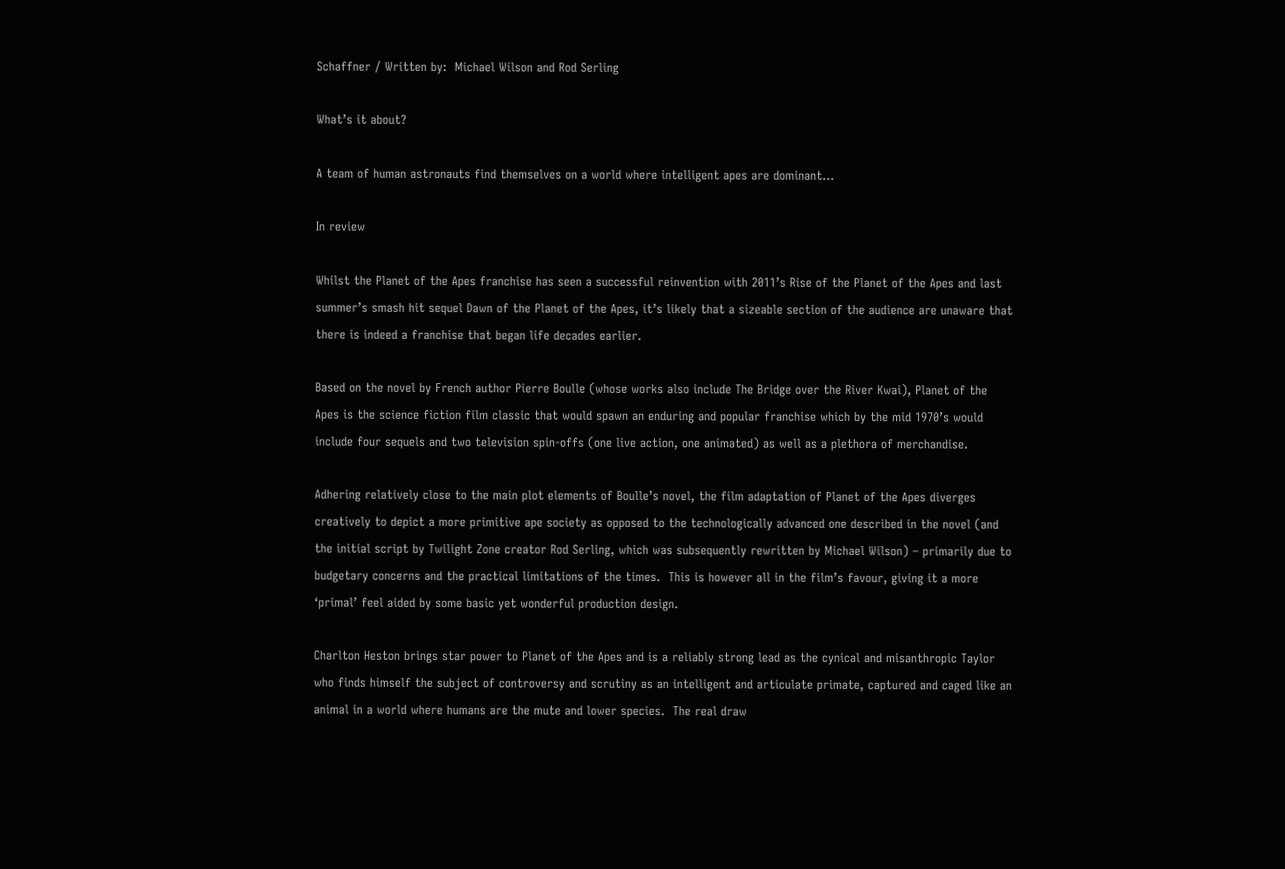Schaffner / Written by:  Michael Wilson and Rod Serling

What’s it about?

A team of human astronauts find themselves on a world where intelligent apes are dominant…

In review

Whilst the Planet of the Apes franchise has seen a successful reinvention with 2011’s Rise of the Planet of the Apes and last summer’s smash hit sequel Dawn of the Planet of the Apes, it’s likely that a sizeable section of the audience are unaware that there is indeed a franchise that began life decades earlier.

Based on the novel by French author Pierre Boulle (whose works also include The Bridge over the River Kwai), Planet of the Apes is the science fiction film classic that would spawn an enduring and popular franchise which by the mid 1970’s would include four sequels and two television spin-offs (one live action, one animated) as well as a plethora of merchandise.

Adhering relatively close to the main plot elements of Boulle’s novel, the film adaptation of Planet of the Apes diverges creatively to depict a more primitive ape society as opposed to the technologically advanced one described in the novel (and the initial script by Twilight Zone creator Rod Serling, which was subsequently rewritten by Michael Wilson) – primarily due to budgetary concerns and the practical limitations of the times.  This is however all in the film’s favour, giving it a more ‘primal’ feel aided by some basic yet wonderful production design.

Charlton Heston brings star power to Planet of the Apes and is a reliably strong lead as the cynical and misanthropic Taylor who finds himself the subject of controversy and scrutiny as an intelligent and articulate primate, captured and caged like an animal in a world where humans are the mute and lower species.  The real draw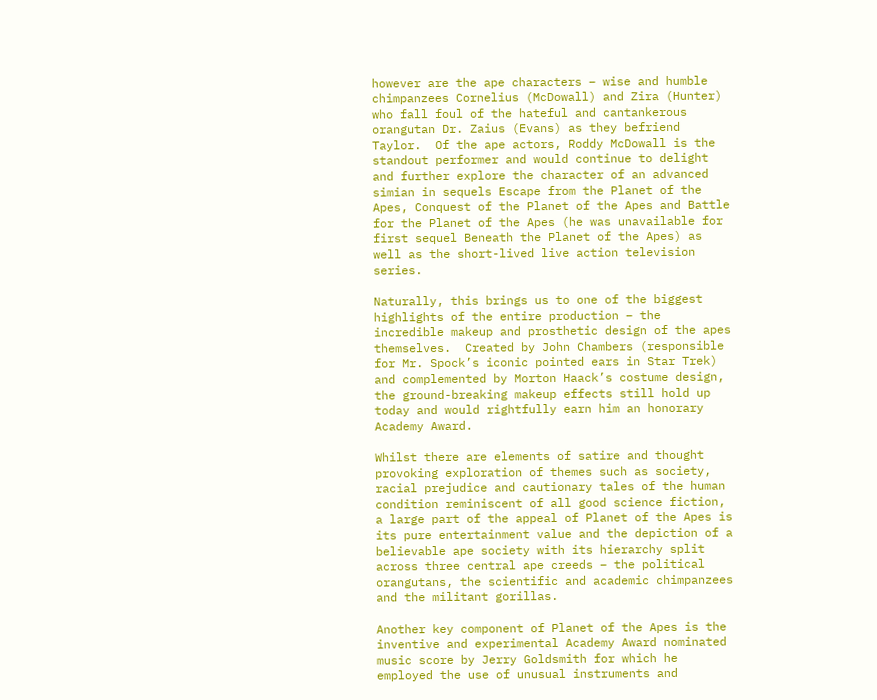however are the ape characters – wise and humble chimpanzees Cornelius (McDowall) and Zira (Hunter) who fall foul of the hateful and cantankerous orangutan Dr. Zaius (Evans) as they befriend Taylor.  Of the ape actors, Roddy McDowall is the standout performer and would continue to delight and further explore the character of an advanced simian in sequels Escape from the Planet of the Apes, Conquest of the Planet of the Apes and Battle for the Planet of the Apes (he was unavailable for first sequel Beneath the Planet of the Apes) as well as the short-lived live action television series.

Naturally, this brings us to one of the biggest highlights of the entire production – the incredible makeup and prosthetic design of the apes themselves.  Created by John Chambers (responsible for Mr. Spock’s iconic pointed ears in Star Trek) and complemented by Morton Haack’s costume design, the ground-breaking makeup effects still hold up today and would rightfully earn him an honorary Academy Award.

Whilst there are elements of satire and thought provoking exploration of themes such as society, racial prejudice and cautionary tales of the human condition reminiscent of all good science fiction, a large part of the appeal of Planet of the Apes is its pure entertainment value and the depiction of a believable ape society with its hierarchy split across three central ape creeds – the political orangutans, the scientific and academic chimpanzees and the militant gorillas.

Another key component of Planet of the Apes is the inventive and experimental Academy Award nominated music score by Jerry Goldsmith for which he employed the use of unusual instruments and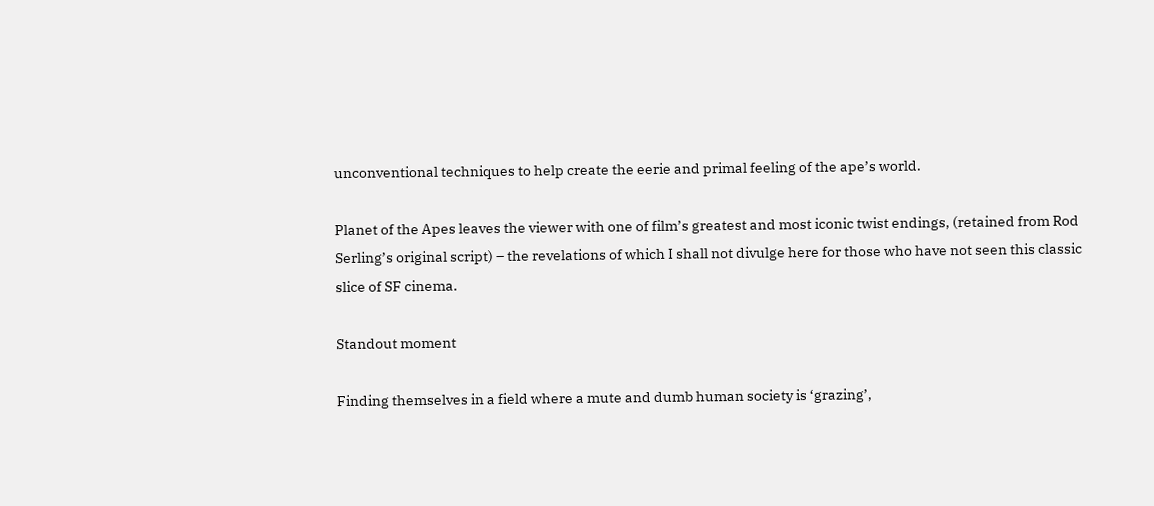unconventional techniques to help create the eerie and primal feeling of the ape’s world.

Planet of the Apes leaves the viewer with one of film’s greatest and most iconic twist endings, (retained from Rod Serling’s original script) – the revelations of which I shall not divulge here for those who have not seen this classic slice of SF cinema.

Standout moment

Finding themselves in a field where a mute and dumb human society is ‘grazing’,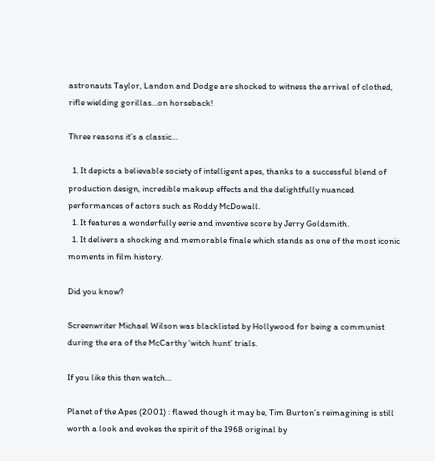astronauts Taylor, Landon and Dodge are shocked to witness the arrival of clothed, rifle wielding gorillas…on horseback!

Three reasons it’s a classic…

  1. It depicts a believable society of intelligent apes, thanks to a successful blend of production design, incredible makeup effects and the delightfully nuanced performances of actors such as Roddy McDowall.
  1. It features a wonderfully eerie and inventive score by Jerry Goldsmith.
  1. It delivers a shocking and memorable finale which stands as one of the most iconic moments in film history.

Did you know?

Screenwriter Michael Wilson was blacklisted by Hollywood for being a communist during the era of the McCarthy ‘witch hunt’ trials.

If you like this then watch…

Planet of the Apes (2001) : flawed though it may be, Tim Burton’s reimagining is still worth a look and evokes the spirit of the 1968 original by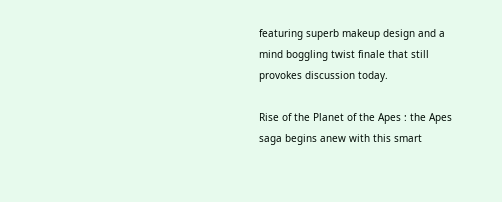featuring superb makeup design and a mind boggling twist finale that still provokes discussion today.

Rise of the Planet of the Apes : the Apes saga begins anew with this smart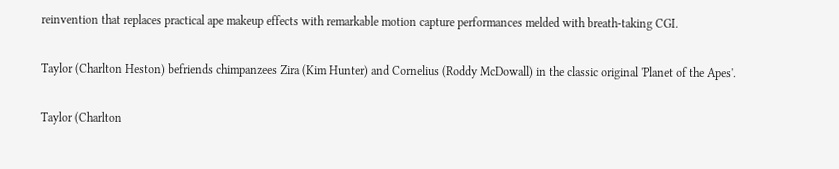reinvention that replaces practical ape makeup effects with remarkable motion capture performances melded with breath-taking CGI.

Taylor (Charlton Heston) befriends chimpanzees Zira (Kim Hunter) and Cornelius (Roddy McDowall) in the classic original 'Planet of the Apes'.

Taylor (Charlton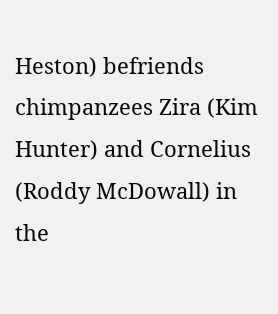Heston) befriends chimpanzees Zira (Kim Hunter) and Cornelius (Roddy McDowall) in the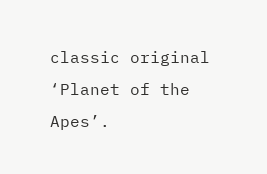classic original ‘Planet of the Apes’.